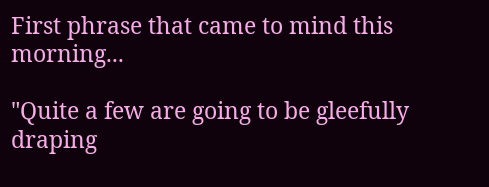First phrase that came to mind this morning...

"Quite a few are going to be gleefully draping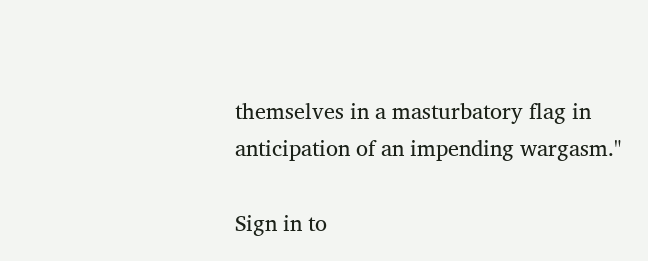themselves in a masturbatory flag in anticipation of an impending wargasm."

Sign in to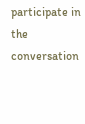participate in the conversation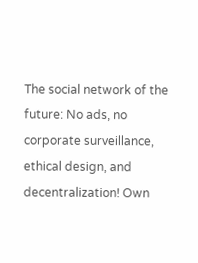The social network of the future: No ads, no corporate surveillance, ethical design, and decentralization! Own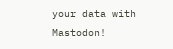your data with Mastodon!